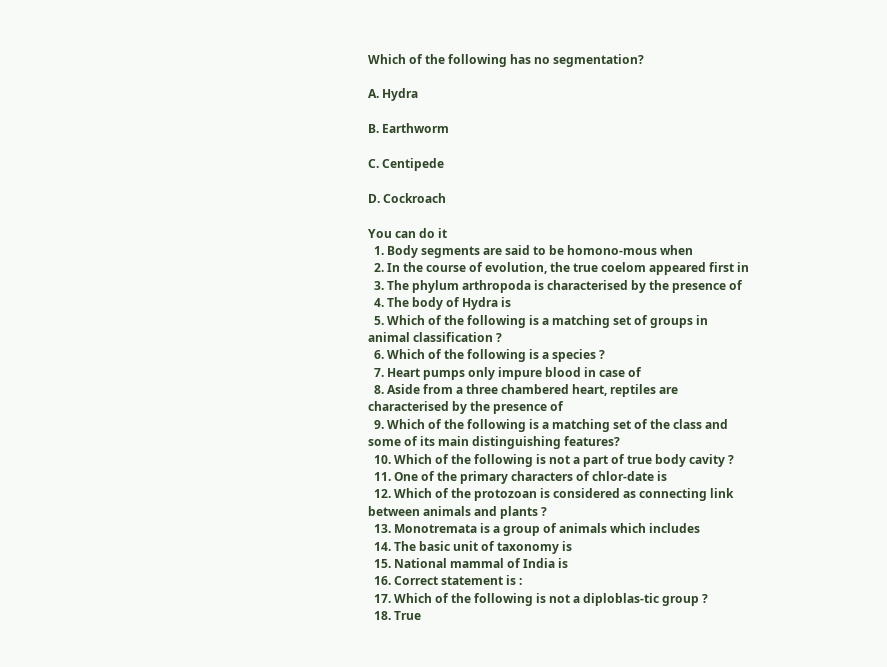Which of the following has no segmentation?

A. Hydra

B. Earthworm

C. Centipede

D. Cockroach

You can do it
  1. Body segments are said to be homono-mous when
  2. In the course of evolution, the true coelom appeared first in
  3. The phylum arthropoda is characterised by the presence of
  4. The body of Hydra is
  5. Which of the following is a matching set of groups in animal classification ?
  6. Which of the following is a species ?
  7. Heart pumps only impure blood in case of
  8. Aside from a three chambered heart, reptiles are characterised by the presence of
  9. Which of the following is a matching set of the class and some of its main distinguishing features?
  10. Which of the following is not a part of true body cavity ?
  11. One of the primary characters of chlor-date is
  12. Which of the protozoan is considered as connecting link between animals and plants ?
  13. Monotremata is a group of animals which includes
  14. The basic unit of taxonomy is
  15. National mammal of India is
  16. Correct statement is :
  17. Which of the following is not a diploblas-tic group ?
  18. True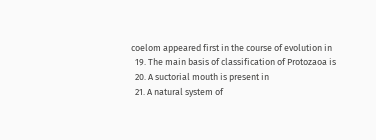coelom appeared first in the course of evolution in
  19. The main basis of classification of Protozaoa is
  20. A suctorial mouth is present in
  21. A natural system of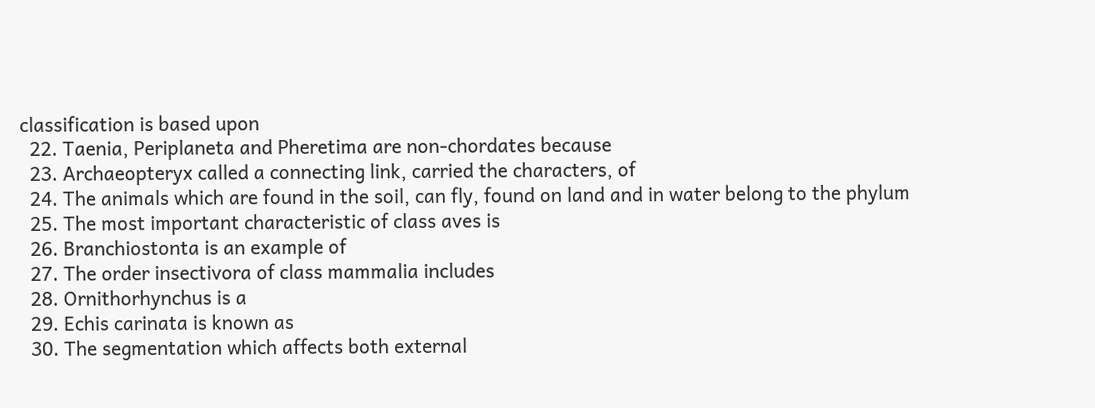classification is based upon
  22. Taenia, Periplaneta and Pheretima are non-chordates because
  23. Archaeopteryx called a connecting link, carried the characters, of
  24. The animals which are found in the soil, can fly, found on land and in water belong to the phylum
  25. The most important characteristic of class aves is
  26. Branchiostonta is an example of
  27. The order insectivora of class mammalia includes
  28. Ornithorhynchus is a
  29. Echis carinata is known as
  30. The segmentation which affects both external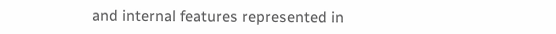and internal features represented in